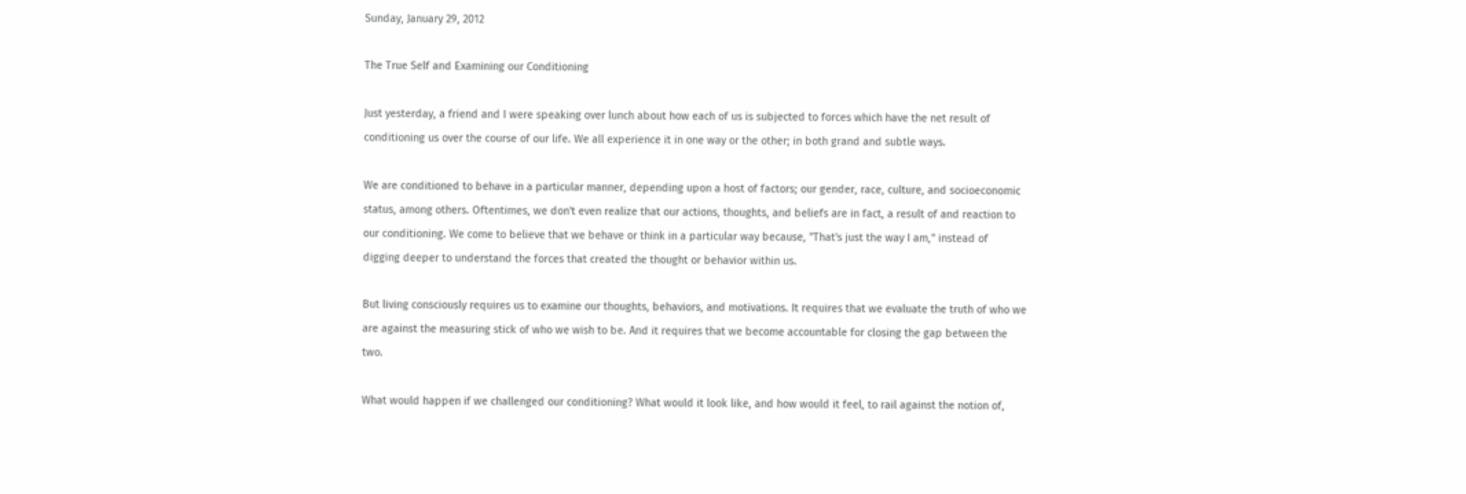Sunday, January 29, 2012

The True Self and Examining our Conditioning

Just yesterday, a friend and I were speaking over lunch about how each of us is subjected to forces which have the net result of conditioning us over the course of our life. We all experience it in one way or the other; in both grand and subtle ways.

We are conditioned to behave in a particular manner, depending upon a host of factors; our gender, race, culture, and socioeconomic status, among others. Oftentimes, we don't even realize that our actions, thoughts, and beliefs are in fact, a result of and reaction to our conditioning. We come to believe that we behave or think in a particular way because, "That's just the way I am," instead of digging deeper to understand the forces that created the thought or behavior within us.

But living consciously requires us to examine our thoughts, behaviors, and motivations. It requires that we evaluate the truth of who we are against the measuring stick of who we wish to be. And it requires that we become accountable for closing the gap between the two.

What would happen if we challenged our conditioning? What would it look like, and how would it feel, to rail against the notion of,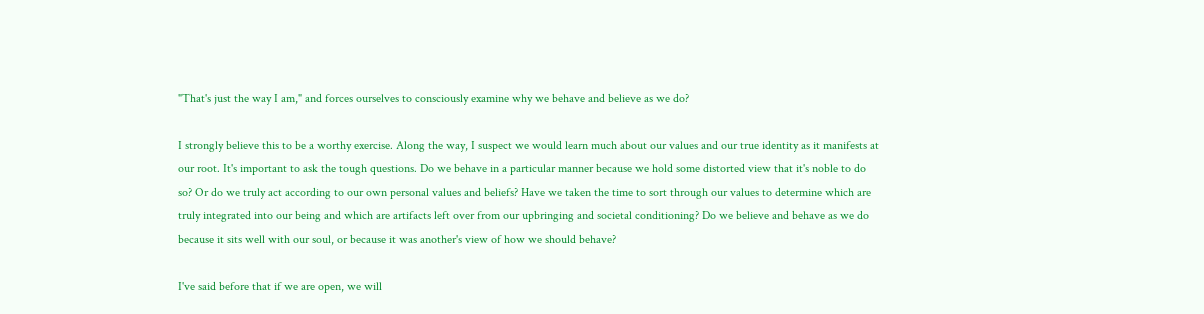"That's just the way I am," and forces ourselves to consciously examine why we behave and believe as we do?

I strongly believe this to be a worthy exercise. Along the way, I suspect we would learn much about our values and our true identity as it manifests at our root. It's important to ask the tough questions. Do we behave in a particular manner because we hold some distorted view that it's noble to do so? Or do we truly act according to our own personal values and beliefs? Have we taken the time to sort through our values to determine which are truly integrated into our being and which are artifacts left over from our upbringing and societal conditioning? Do we believe and behave as we do because it sits well with our soul, or because it was another's view of how we should behave?

I've said before that if we are open, we will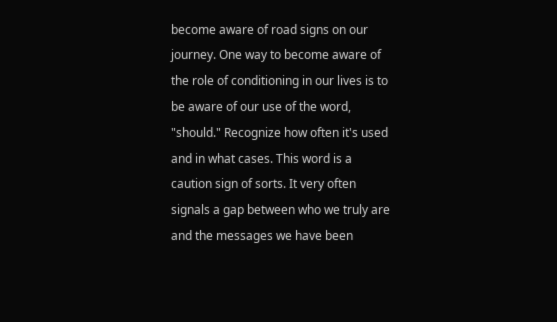become aware of road signs on our journey. One way to become aware of the role of conditioning in our lives is to be aware of our use of the word, "should." Recognize how often it's used and in what cases. This word is a caution sign of sorts. It very often signals a gap between who we truly are and the messages we have been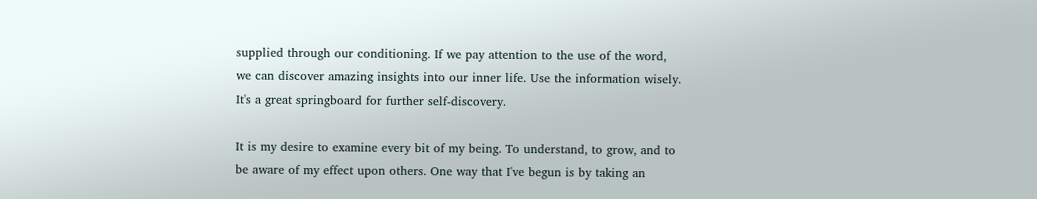supplied through our conditioning. If we pay attention to the use of the word, we can discover amazing insights into our inner life. Use the information wisely. It's a great springboard for further self-discovery.

It is my desire to examine every bit of my being. To understand, to grow, and to be aware of my effect upon others. One way that I've begun is by taking an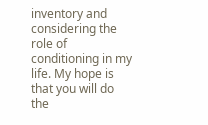inventory and considering the role of conditioning in my life. My hope is that you will do the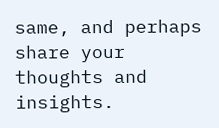same, and perhaps share your thoughts and insights.